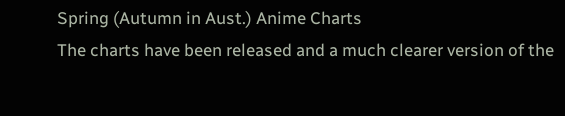Spring (Autumn in Aust.) Anime Charts
The charts have been released and a much clearer version of the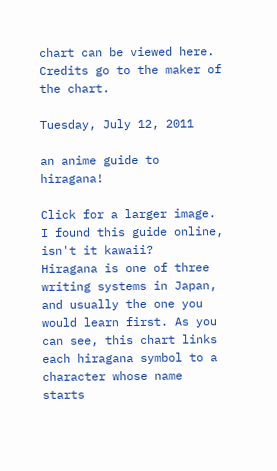chart can be viewed here.
Credits go to the maker of the chart.

Tuesday, July 12, 2011

an anime guide to hiragana!

Click for a larger image. I found this guide online, isn't it kawaii?
Hiragana is one of three writing systems in Japan, and usually the one you would learn first. As you can see, this chart links each hiragana symbol to a character whose name starts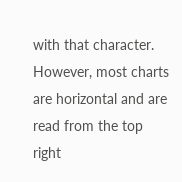with that character. However, most charts are horizontal and are read from the top right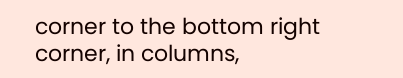corner to the bottom right corner, in columns,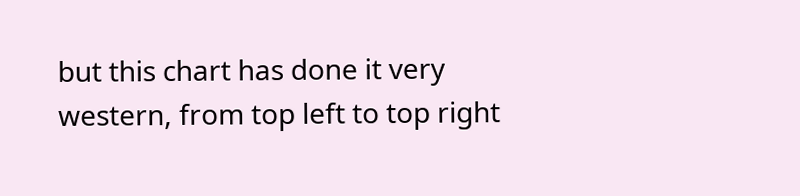but this chart has done it very western, from top left to top right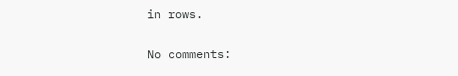in rows.

No comments: